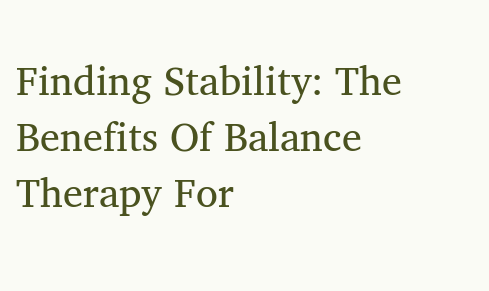Finding Stability: The Benefits Of Balance Therapy For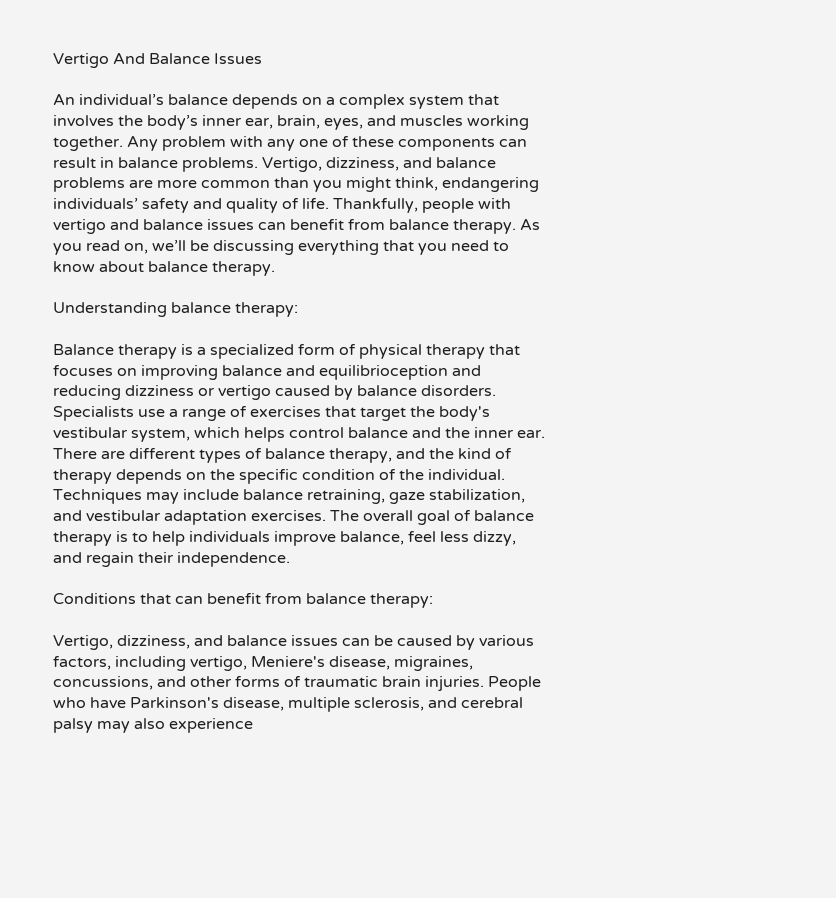Vertigo And Balance Issues

An individual’s balance depends on a complex system that involves the body’s inner ear, brain, eyes, and muscles working together. Any problem with any one of these components can result in balance problems. Vertigo, dizziness, and balance problems are more common than you might think, endangering individuals’ safety and quality of life. Thankfully, people with vertigo and balance issues can benefit from balance therapy. As you read on, we’ll be discussing everything that you need to know about balance therapy.

Understanding balance therapy:

Balance therapy is a specialized form of physical therapy that focuses on improving balance and equilibrioception and reducing dizziness or vertigo caused by balance disorders. Specialists use a range of exercises that target the body's vestibular system, which helps control balance and the inner ear. There are different types of balance therapy, and the kind of therapy depends on the specific condition of the individual. Techniques may include balance retraining, gaze stabilization, and vestibular adaptation exercises. The overall goal of balance therapy is to help individuals improve balance, feel less dizzy, and regain their independence.

Conditions that can benefit from balance therapy:

Vertigo, dizziness, and balance issues can be caused by various factors, including vertigo, Meniere's disease, migraines, concussions, and other forms of traumatic brain injuries. People who have Parkinson's disease, multiple sclerosis, and cerebral palsy may also experience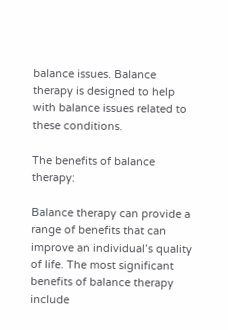balance issues. Balance therapy is designed to help with balance issues related to these conditions.

The benefits of balance therapy:

Balance therapy can provide a range of benefits that can improve an individual’s quality of life. The most significant benefits of balance therapy include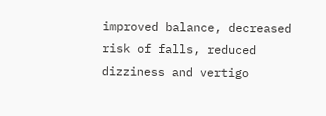improved balance, decreased risk of falls, reduced dizziness and vertigo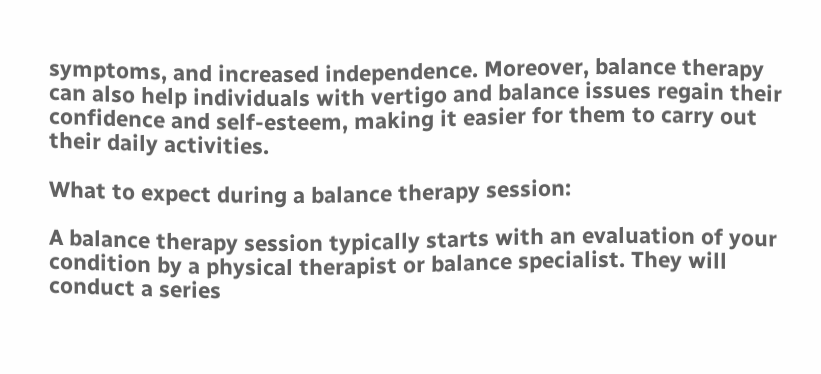symptoms, and increased independence. Moreover, balance therapy can also help individuals with vertigo and balance issues regain their confidence and self-esteem, making it easier for them to carry out their daily activities.

What to expect during a balance therapy session:

A balance therapy session typically starts with an evaluation of your condition by a physical therapist or balance specialist. They will conduct a series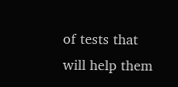of tests that will help them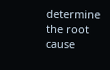determine the root cause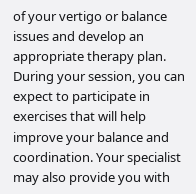of your vertigo or balance issues and develop an appropriate therapy plan. During your session, you can expect to participate in exercises that will help improve your balance and coordination. Your specialist may also provide you with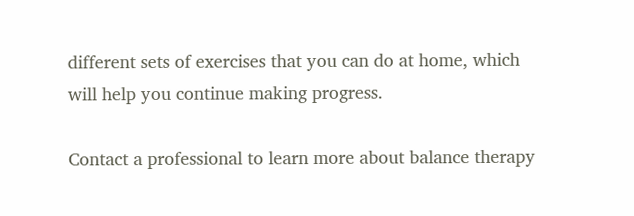different sets of exercises that you can do at home, which will help you continue making progress.

Contact a professional to learn more about balance therapy